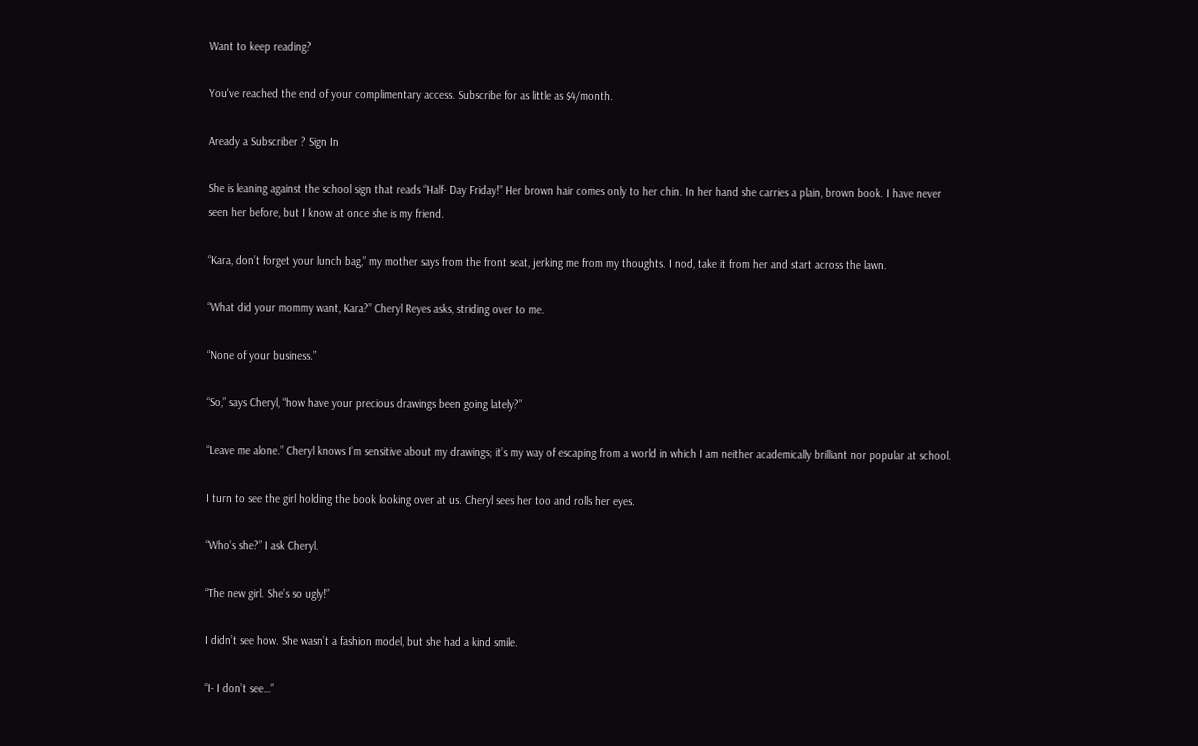Want to keep reading?

You've reached the end of your complimentary access. Subscribe for as little as $4/month.

Aready a Subscriber ? Sign In

She is leaning against the school sign that reads “Half- Day Friday!” Her brown hair comes only to her chin. In her hand she carries a plain, brown book. I have never seen her before, but I know at once she is my friend.

“Kara, don’t forget your lunch bag,” my mother says from the front seat, jerking me from my thoughts. I nod, take it from her and start across the lawn.

“What did your mommy want, Kara?” Cheryl Reyes asks, striding over to me.

“None of your business.”

“So,” says Cheryl, “how have your precious drawings been going lately?”

“Leave me alone.” Cheryl knows I’m sensitive about my drawings; it’s my way of escaping from a world in which I am neither academically brilliant nor popular at school.

I turn to see the girl holding the book looking over at us. Cheryl sees her too and rolls her eyes.

“Who’s she?” I ask Cheryl.

“The new girl. She’s so ugly!”

I didn’t see how. She wasn’t a fashion model, but she had a kind smile.

“I- I don’t see…”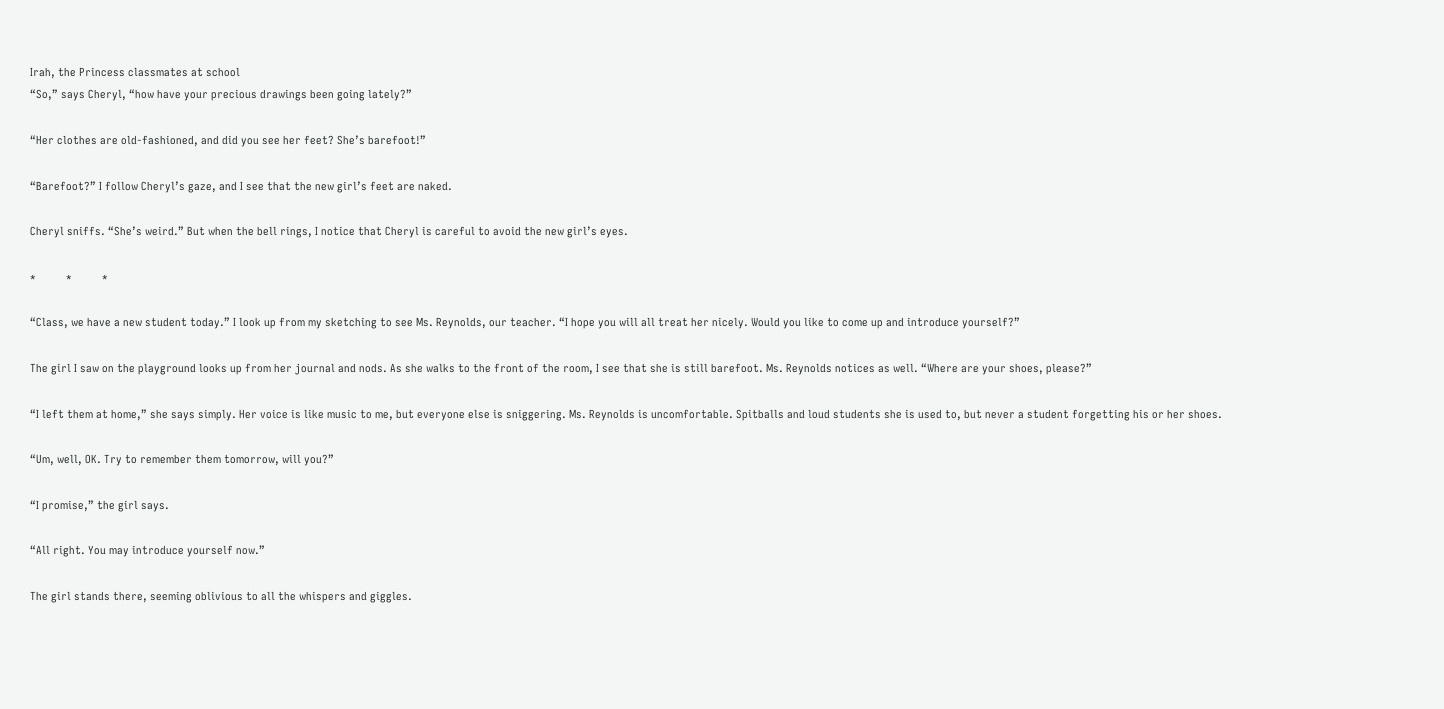Irah, the Princess classmates at school
“So,” says Cheryl, “how have your precious drawings been going lately?”

“Her clothes are old-fashioned, and did you see her feet? She’s barefoot!”

“Barefoot?” I follow Cheryl’s gaze, and I see that the new girl’s feet are naked.

Cheryl sniffs. “She’s weird.” But when the bell rings, I notice that Cheryl is careful to avoid the new girl’s eyes.

*          *          *

“Class, we have a new student today.” I look up from my sketching to see Ms. Reynolds, our teacher. “I hope you will all treat her nicely. Would you like to come up and introduce yourself?”

The girl I saw on the playground looks up from her journal and nods. As she walks to the front of the room, I see that she is still barefoot. Ms. Reynolds notices as well. “Where are your shoes, please?”

“I left them at home,” she says simply. Her voice is like music to me, but everyone else is sniggering. Ms. Reynolds is uncomfortable. Spitballs and loud students she is used to, but never a student forgetting his or her shoes.

“Um, well, OK. Try to remember them tomorrow, will you?”

“I promise,” the girl says.

“All right. You may introduce yourself now.”

The girl stands there, seeming oblivious to all the whispers and giggles.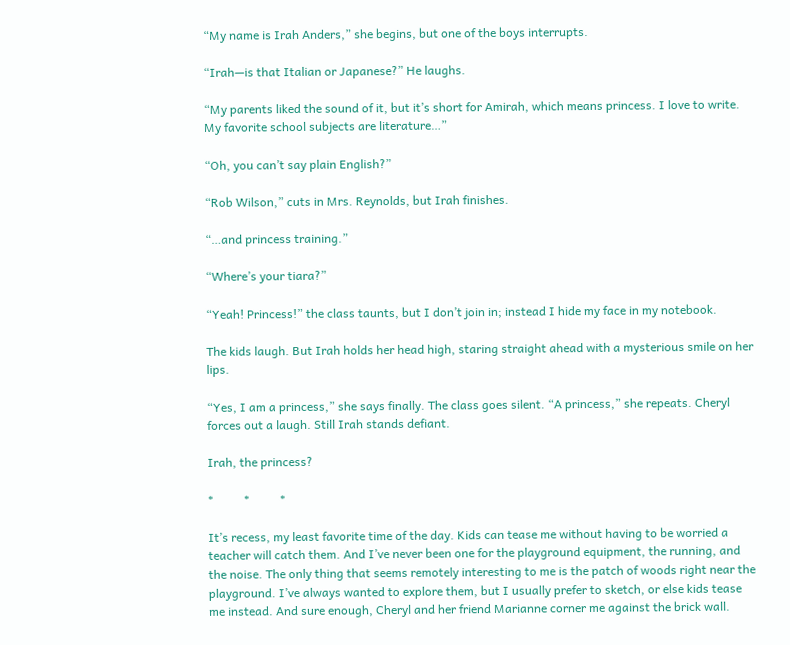“My name is Irah Anders,” she begins, but one of the boys interrupts.

“Irah—is that Italian or Japanese?” He laughs.

“My parents liked the sound of it, but it’s short for Amirah, which means princess. I love to write. My favorite school subjects are literature…”

“Oh, you can’t say plain English?”

“Rob Wilson,” cuts in Mrs. Reynolds, but Irah finishes.

“…and princess training.”

“Where’s your tiara?”

“Yeah! Princess!” the class taunts, but I don’t join in; instead I hide my face in my notebook.

The kids laugh. But Irah holds her head high, staring straight ahead with a mysterious smile on her lips.

“Yes, I am a princess,” she says finally. The class goes silent. “A princess,” she repeats. Cheryl forces out a laugh. Still Irah stands defiant.

Irah, the princess?

*          *          *

It’s recess, my least favorite time of the day. Kids can tease me without having to be worried a teacher will catch them. And I’ve never been one for the playground equipment, the running, and the noise. The only thing that seems remotely interesting to me is the patch of woods right near the playground. I’ve always wanted to explore them, but I usually prefer to sketch, or else kids tease me instead. And sure enough, Cheryl and her friend Marianne corner me against the brick wall.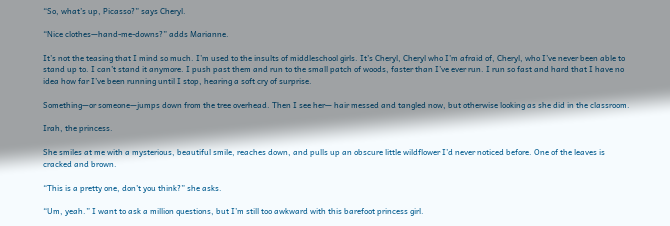“So, what’s up, Picasso?” says Cheryl.

“Nice clothes—hand-me-downs?” adds Marianne.

It’s not the teasing that I mind so much. I’m used to the insults of middleschool girls. It’s Cheryl, Cheryl who I’m afraid of, Cheryl, who I’ve never been able to stand up to. I can’t stand it anymore. I push past them and run to the small patch of woods, faster than I’ve ever run. I run so fast and hard that I have no idea how far I’ve been running until I stop, hearing a soft cry of surprise.

Something—or someone—jumps down from the tree overhead. Then I see her— hair messed and tangled now, but otherwise looking as she did in the classroom.

Irah, the princess.

She smiles at me with a mysterious, beautiful smile, reaches down, and pulls up an obscure little wildflower I’d never noticed before. One of the leaves is cracked and brown.

“This is a pretty one, don’t you think?” she asks.

“Um, yeah.” I want to ask a million questions, but I’m still too awkward with this barefoot princess girl.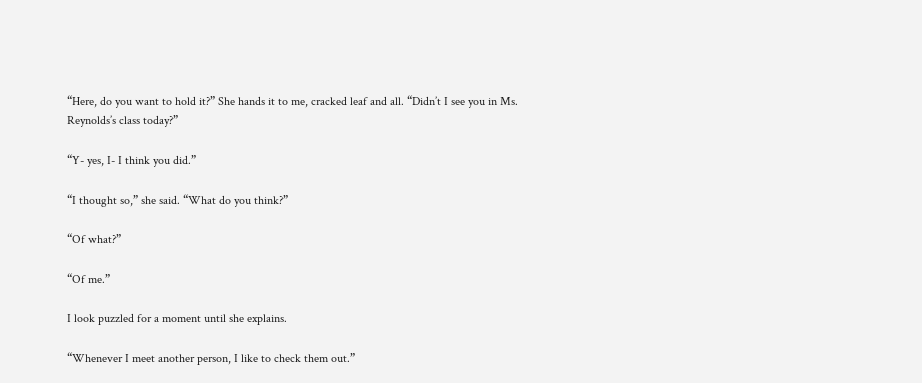“Here, do you want to hold it?” She hands it to me, cracked leaf and all. “Didn’t I see you in Ms. Reynolds’s class today?”

“Y- yes, I- I think you did.”

“I thought so,” she said. “What do you think?”

“Of what?”

“Of me.”

I look puzzled for a moment until she explains.

“Whenever I meet another person, I like to check them out.”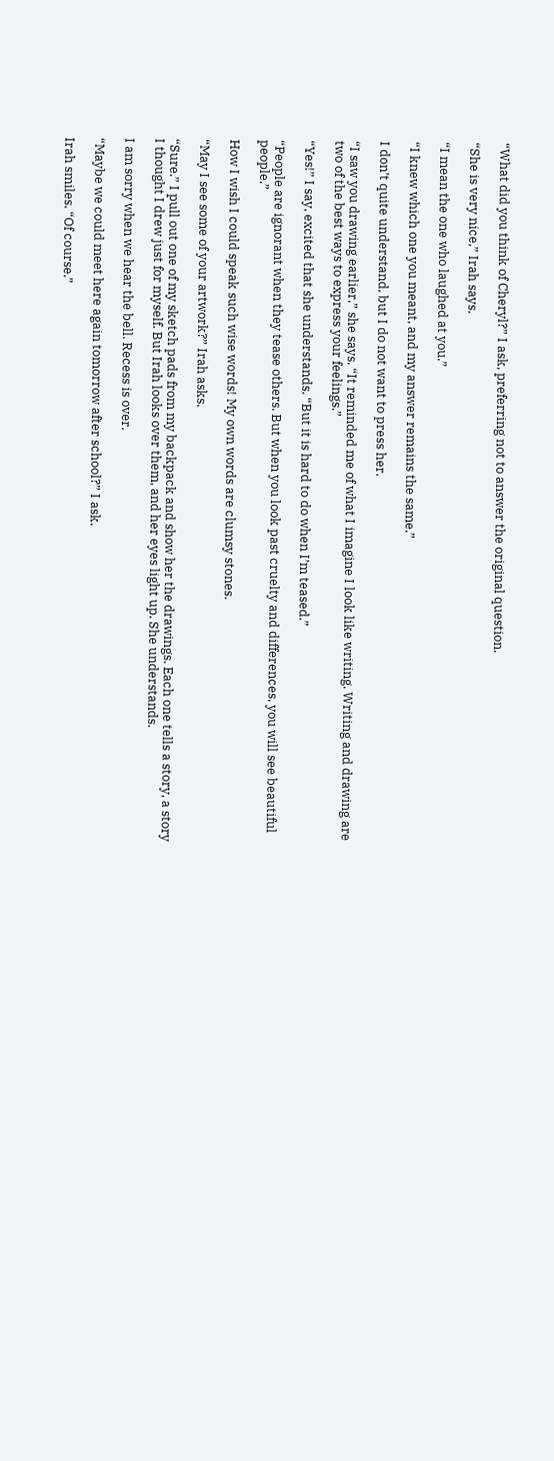“What did you think of Cheryl?” I ask, preferring not to answer the original question.

“She is very nice,” Irah says.

“I mean the one who laughed at you.”

“I knew which one you meant, and my answer remains the same.”

I don’t quite understand, but I do not want to press her.

“I saw you drawing earlier,” she says. “It reminded me of what I imagine I look like writing. Writing and drawing are two of the best ways to express your feelings.”

“Yes!” I say, excited that she understands. “But it is hard to do when I’m teased.”

“People are ignorant when they tease others. But when you look past cruelty and differences, you will see beautiful people.”

How I wish I could speak such wise words! My own words are clumsy stones.

“May I see some of your artwork?” Irah asks.

“Sure.” I pull out one of my sketch pads from my backpack and show her the drawings. Each one tells a story, a story I thought I drew just for myself. But Irah looks over them, and her eyes light up. She understands.

I am sorry when we hear the bell. Recess is over.

“Maybe we could meet here again tomorrow after school?” I ask.

Irah smiles. “Of course.”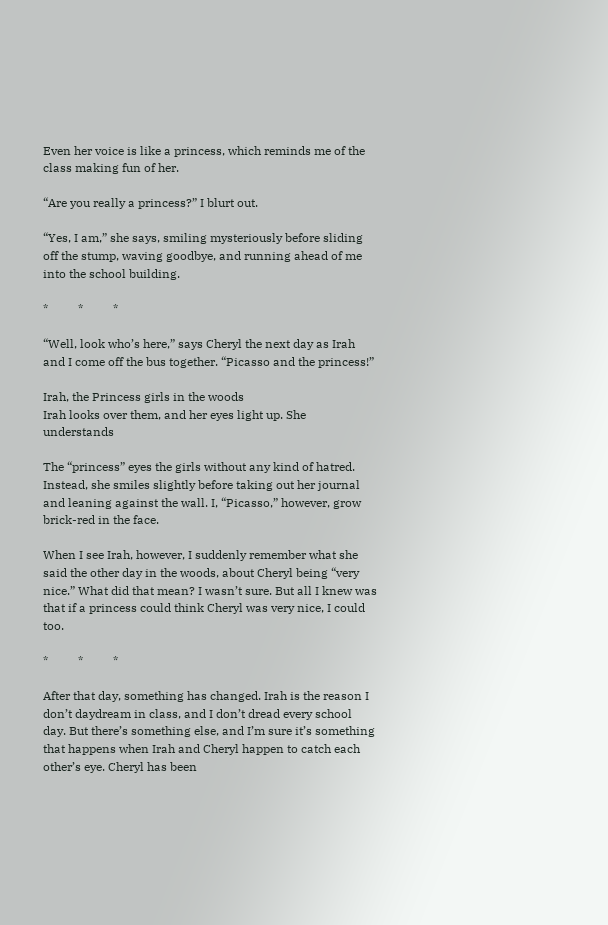Even her voice is like a princess, which reminds me of the class making fun of her.

“Are you really a princess?” I blurt out.

“Yes, I am,” she says, smiling mysteriously before sliding off the stump, waving goodbye, and running ahead of me into the school building.

*          *          *

“Well, look who’s here,” says Cheryl the next day as Irah and I come off the bus together. “Picasso and the princess!”

Irah, the Princess girls in the woods
Irah looks over them, and her eyes light up. She understands

The “princess” eyes the girls without any kind of hatred. Instead, she smiles slightly before taking out her journal and leaning against the wall. I, “Picasso,” however, grow brick-red in the face.

When I see Irah, however, I suddenly remember what she said the other day in the woods, about Cheryl being “very nice.” What did that mean? I wasn’t sure. But all I knew was that if a princess could think Cheryl was very nice, I could too.

*          *          *

After that day, something has changed. Irah is the reason I don’t daydream in class, and I don’t dread every school day. But there’s something else, and I’m sure it’s something that happens when Irah and Cheryl happen to catch each other’s eye. Cheryl has been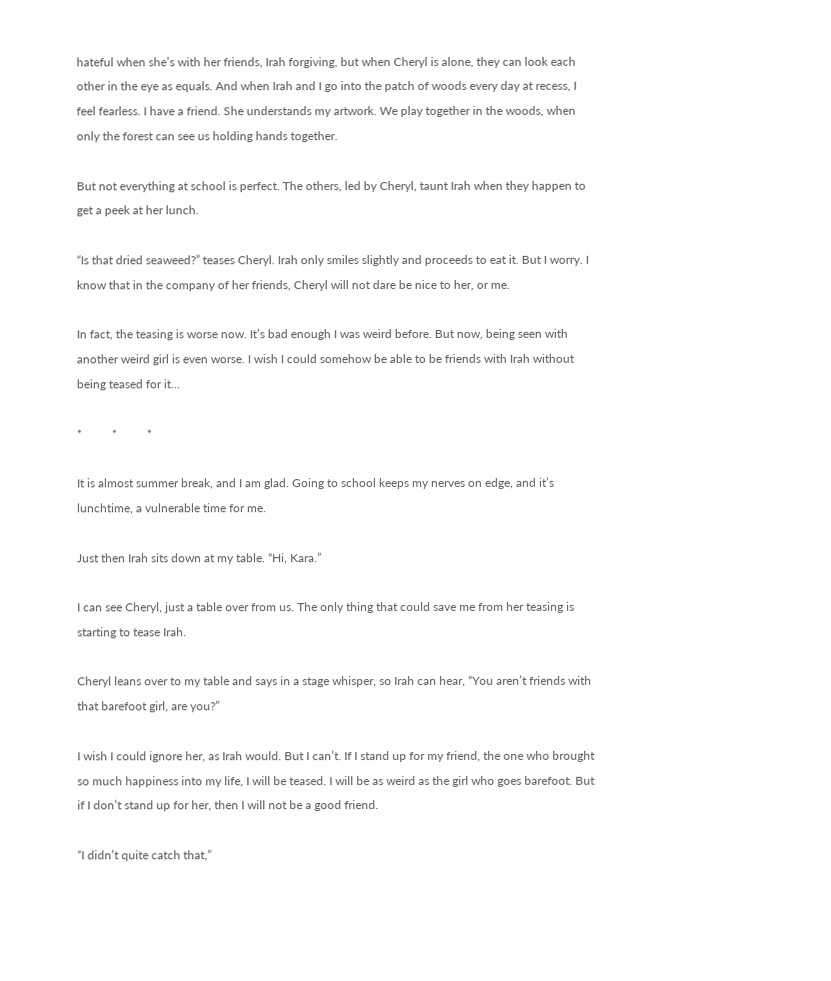hateful when she’s with her friends, Irah forgiving, but when Cheryl is alone, they can look each other in the eye as equals. And when Irah and I go into the patch of woods every day at recess, I feel fearless. I have a friend. She understands my artwork. We play together in the woods, when only the forest can see us holding hands together.

But not everything at school is perfect. The others, led by Cheryl, taunt Irah when they happen to get a peek at her lunch.

“Is that dried seaweed?” teases Cheryl. Irah only smiles slightly and proceeds to eat it. But I worry. I know that in the company of her friends, Cheryl will not dare be nice to her, or me.

In fact, the teasing is worse now. It’s bad enough I was weird before. But now, being seen with another weird girl is even worse. I wish I could somehow be able to be friends with Irah without being teased for it…

*          *          *

It is almost summer break, and I am glad. Going to school keeps my nerves on edge, and it’s lunchtime, a vulnerable time for me.

Just then Irah sits down at my table. “Hi, Kara.”

I can see Cheryl, just a table over from us. The only thing that could save me from her teasing is starting to tease Irah.

Cheryl leans over to my table and says in a stage whisper, so Irah can hear, “You aren’t friends with that barefoot girl, are you?”

I wish I could ignore her, as Irah would. But I can’t. If I stand up for my friend, the one who brought so much happiness into my life, I will be teased. I will be as weird as the girl who goes barefoot. But if I don’t stand up for her, then I will not be a good friend.

“I didn’t quite catch that,”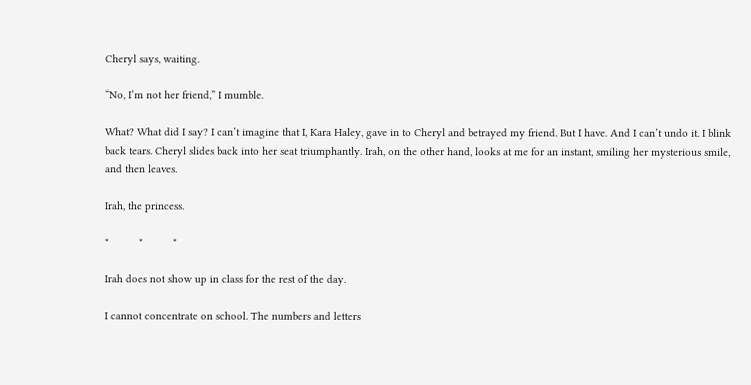Cheryl says, waiting.

“No, I’m not her friend,” I mumble.

What? What did I say? I can’t imagine that I, Kara Haley, gave in to Cheryl and betrayed my friend. But I have. And I can’t undo it. I blink back tears. Cheryl slides back into her seat triumphantly. Irah, on the other hand, looks at me for an instant, smiling her mysterious smile, and then leaves.

Irah, the princess.

*          *          *

Irah does not show up in class for the rest of the day.

I cannot concentrate on school. The numbers and letters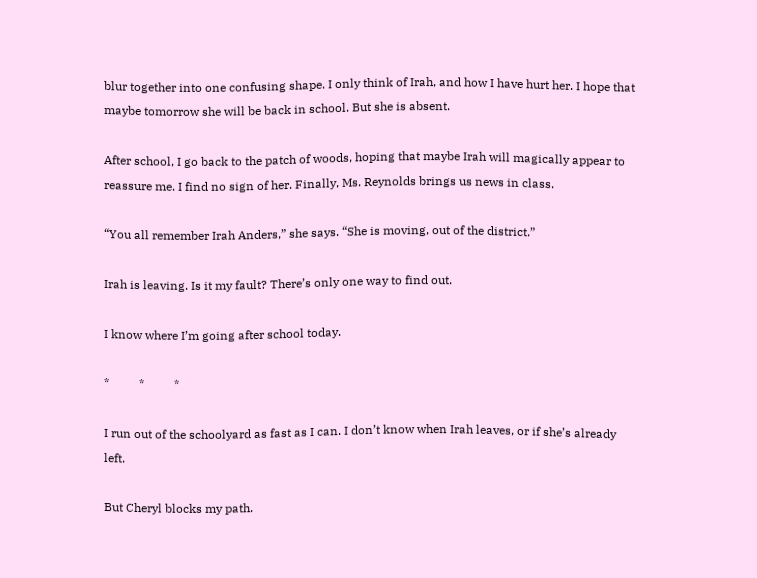blur together into one confusing shape. I only think of Irah, and how I have hurt her. I hope that maybe tomorrow she will be back in school. But she is absent.

After school, I go back to the patch of woods, hoping that maybe Irah will magically appear to reassure me. I find no sign of her. Finally, Ms. Reynolds brings us news in class.

“You all remember Irah Anders,” she says. “She is moving, out of the district.”

Irah is leaving. Is it my fault? There’s only one way to find out.

I know where I’m going after school today.

*          *          *

I run out of the schoolyard as fast as I can. I don’t know when Irah leaves, or if she’s already left.

But Cheryl blocks my path.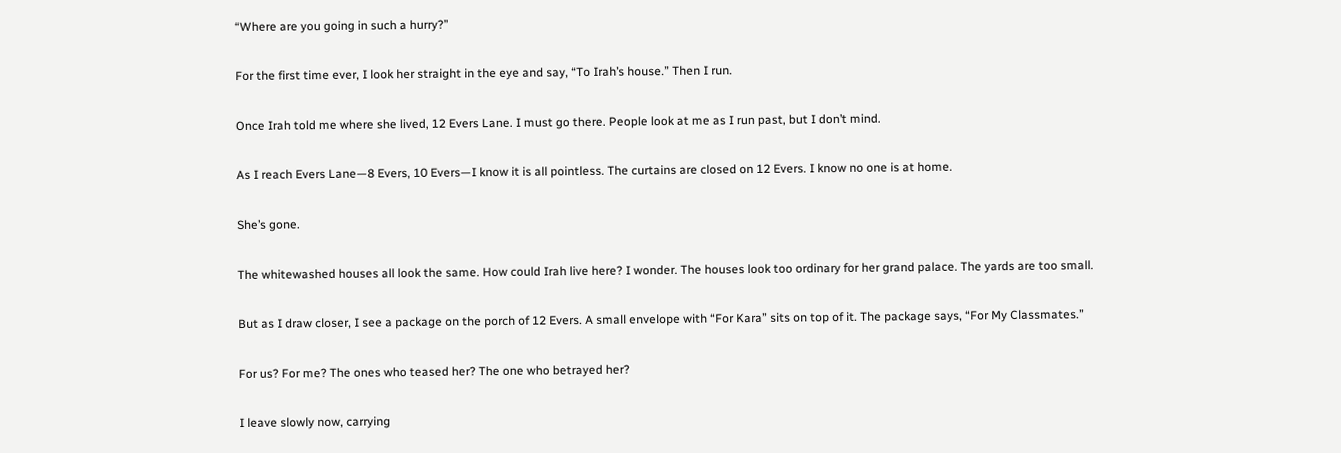“Where are you going in such a hurry?”

For the first time ever, I look her straight in the eye and say, “To Irah’s house.” Then I run.

Once Irah told me where she lived, 12 Evers Lane. I must go there. People look at me as I run past, but I don’t mind.

As I reach Evers Lane—8 Evers, 10 Evers—I know it is all pointless. The curtains are closed on 12 Evers. I know no one is at home.

She’s gone.

The whitewashed houses all look the same. How could Irah live here? I wonder. The houses look too ordinary for her grand palace. The yards are too small.

But as I draw closer, I see a package on the porch of 12 Evers. A small envelope with “For Kara” sits on top of it. The package says, “For My Classmates.”

For us? For me? The ones who teased her? The one who betrayed her?

I leave slowly now, carrying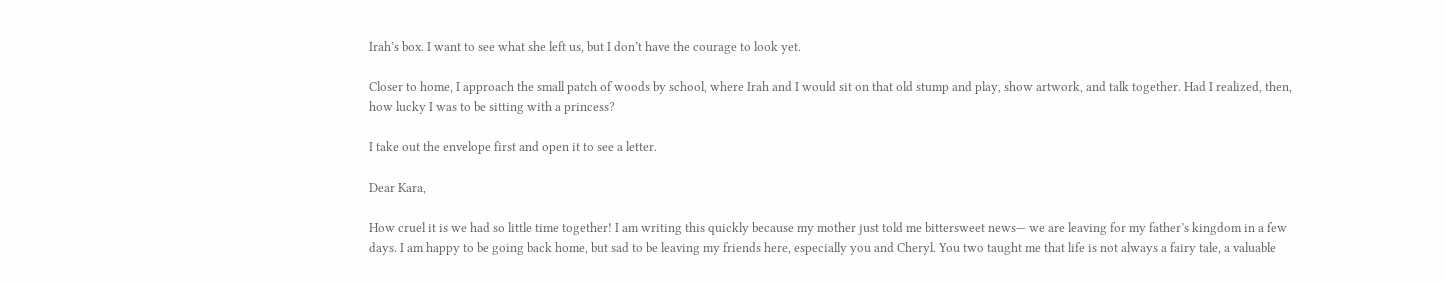Irah’s box. I want to see what she left us, but I don’t have the courage to look yet.

Closer to home, I approach the small patch of woods by school, where Irah and I would sit on that old stump and play, show artwork, and talk together. Had I realized, then, how lucky I was to be sitting with a princess?

I take out the envelope first and open it to see a letter.

Dear Kara,

How cruel it is we had so little time together! I am writing this quickly because my mother just told me bittersweet news— we are leaving for my father’s kingdom in a few days. I am happy to be going back home, but sad to be leaving my friends here, especially you and Cheryl. You two taught me that life is not always a fairy tale, a valuable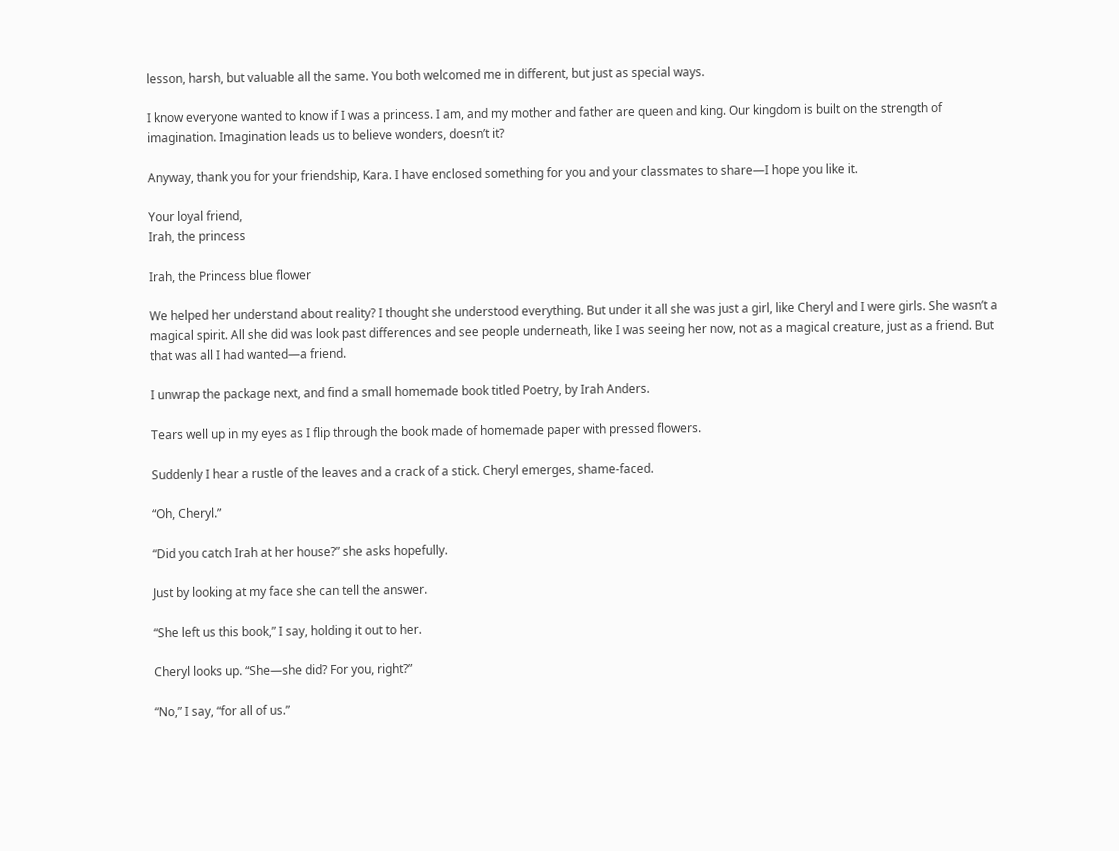lesson, harsh, but valuable all the same. You both welcomed me in different, but just as special ways.

I know everyone wanted to know if I was a princess. I am, and my mother and father are queen and king. Our kingdom is built on the strength of imagination. Imagination leads us to believe wonders, doesn’t it?

Anyway, thank you for your friendship, Kara. I have enclosed something for you and your classmates to share—I hope you like it.

Your loyal friend,
Irah, the princess

Irah, the Princess blue flower

We helped her understand about reality? I thought she understood everything. But under it all she was just a girl, like Cheryl and I were girls. She wasn’t a magical spirit. All she did was look past differences and see people underneath, like I was seeing her now, not as a magical creature, just as a friend. But that was all I had wanted—a friend.

I unwrap the package next, and find a small homemade book titled Poetry, by Irah Anders.

Tears well up in my eyes as I flip through the book made of homemade paper with pressed flowers.

Suddenly I hear a rustle of the leaves and a crack of a stick. Cheryl emerges, shame-faced.

“Oh, Cheryl.”

“Did you catch Irah at her house?” she asks hopefully.

Just by looking at my face she can tell the answer.

“She left us this book,” I say, holding it out to her.

Cheryl looks up. “She—she did? For you, right?”

“No,” I say, “for all of us.”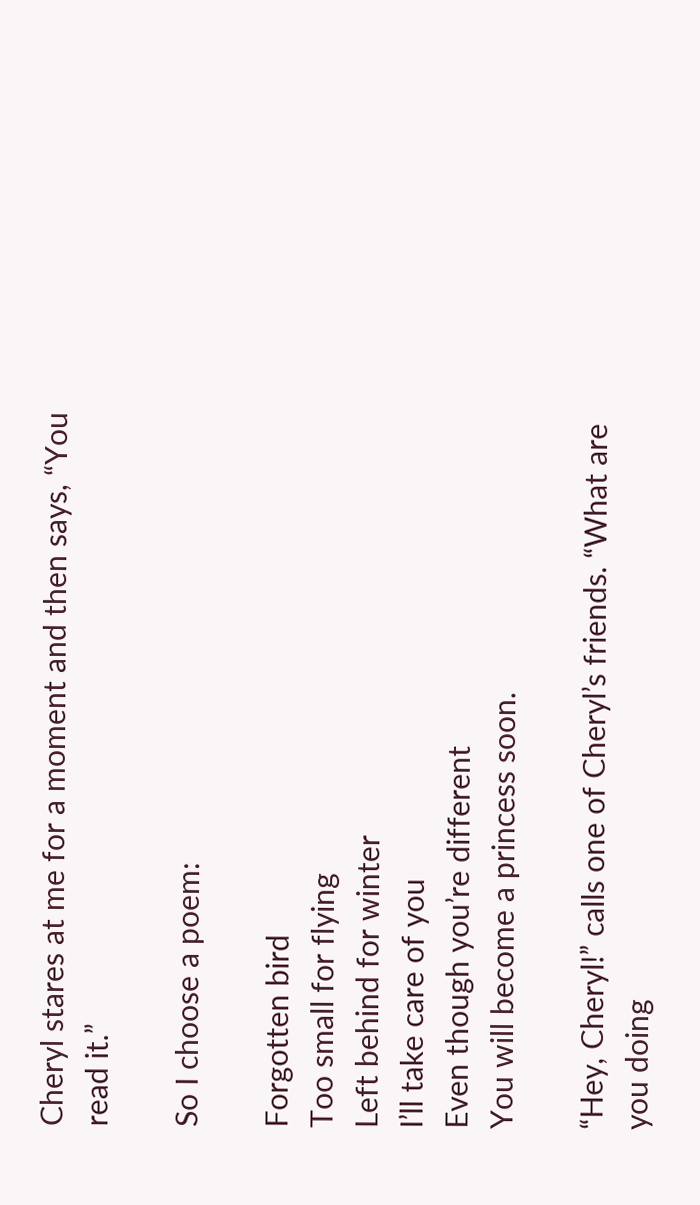Cheryl stares at me for a moment and then says, “You read it.”

So I choose a poem:

Forgotten bird
Too small for flying
Left behind for winter
I’ll take care of you
Even though you’re different
You will become a princess soon.

“Hey, Cheryl!” calls one of Cheryl’s friends. “What are you doing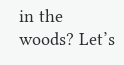in the woods? Let’s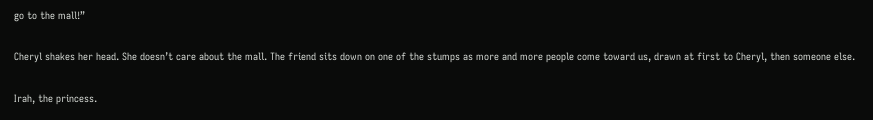go to the mall!”

Cheryl shakes her head. She doesn’t care about the mall. The friend sits down on one of the stumps as more and more people come toward us, drawn at first to Cheryl, then someone else.

Irah, the princess.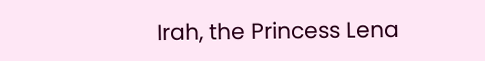Irah, the Princess Lena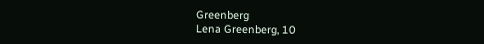Greenberg
Lena Greenberg, 10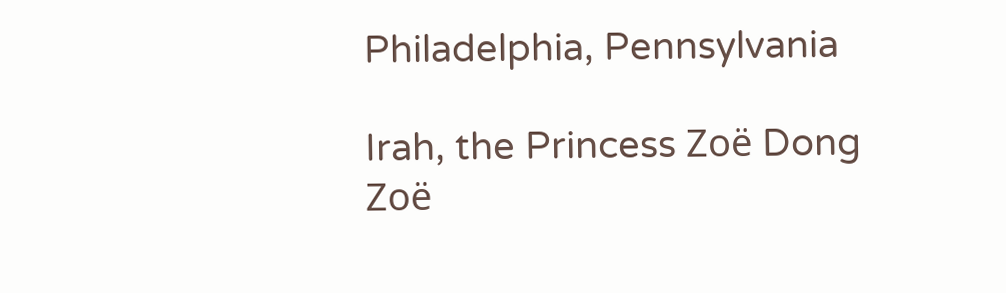Philadelphia, Pennsylvania

Irah, the Princess Zoë Dong
Zoë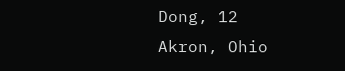Dong, 12
Akron, Ohio